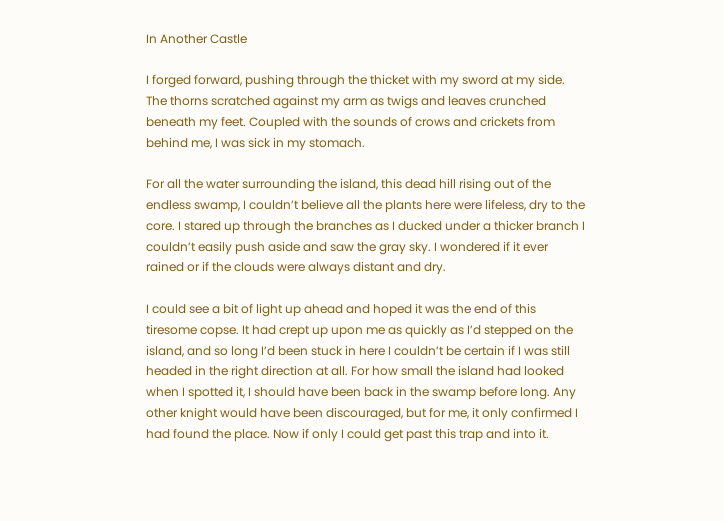In Another Castle

I forged forward, pushing through the thicket with my sword at my side. The thorns scratched against my arm as twigs and leaves crunched beneath my feet. Coupled with the sounds of crows and crickets from behind me, I was sick in my stomach.

For all the water surrounding the island, this dead hill rising out of the endless swamp, I couldn’t believe all the plants here were lifeless, dry to the core. I stared up through the branches as I ducked under a thicker branch I couldn’t easily push aside and saw the gray sky. I wondered if it ever rained or if the clouds were always distant and dry.

I could see a bit of light up ahead and hoped it was the end of this tiresome copse. It had crept up upon me as quickly as I’d stepped on the island, and so long I’d been stuck in here I couldn’t be certain if I was still headed in the right direction at all. For how small the island had looked when I spotted it, I should have been back in the swamp before long. Any other knight would have been discouraged, but for me, it only confirmed I had found the place. Now if only I could get past this trap and into it.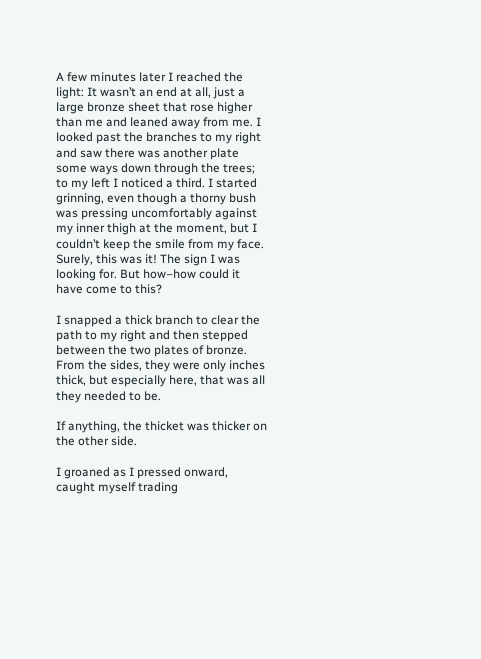A few minutes later I reached the light: It wasn’t an end at all, just a large bronze sheet that rose higher than me and leaned away from me. I looked past the branches to my right and saw there was another plate some ways down through the trees; to my left I noticed a third. I started grinning, even though a thorny bush was pressing uncomfortably against my inner thigh at the moment, but I couldn’t keep the smile from my face. Surely, this was it! The sign I was looking for. But how–how could it have come to this?

I snapped a thick branch to clear the path to my right and then stepped between the two plates of bronze. From the sides, they were only inches thick, but especially here, that was all they needed to be.

If anything, the thicket was thicker on the other side.

I groaned as I pressed onward, caught myself trading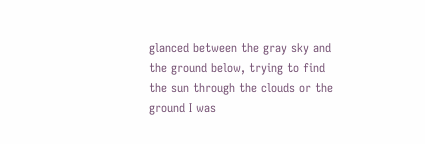glanced between the gray sky and the ground below, trying to find the sun through the clouds or the ground I was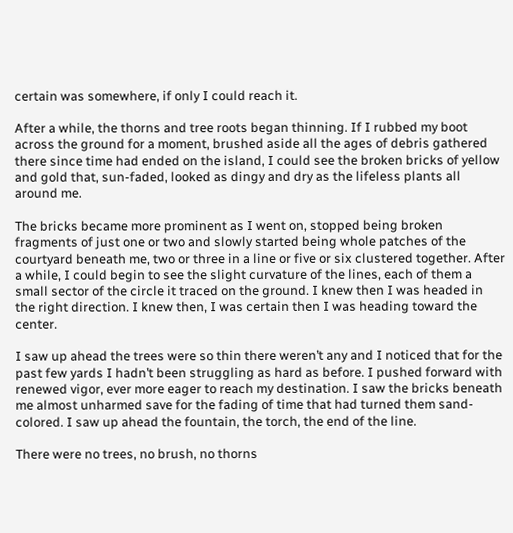certain was somewhere, if only I could reach it.

After a while, the thorns and tree roots began thinning. If I rubbed my boot across the ground for a moment, brushed aside all the ages of debris gathered there since time had ended on the island, I could see the broken bricks of yellow and gold that, sun-faded, looked as dingy and dry as the lifeless plants all around me.

The bricks became more prominent as I went on, stopped being broken fragments of just one or two and slowly started being whole patches of the courtyard beneath me, two or three in a line or five or six clustered together. After a while, I could begin to see the slight curvature of the lines, each of them a small sector of the circle it traced on the ground. I knew then I was headed in the right direction. I knew then, I was certain then I was heading toward the center.

I saw up ahead the trees were so thin there weren’t any and I noticed that for the past few yards I hadn’t been struggling as hard as before. I pushed forward with renewed vigor, ever more eager to reach my destination. I saw the bricks beneath me almost unharmed save for the fading of time that had turned them sand-colored. I saw up ahead the fountain, the torch, the end of the line.

There were no trees, no brush, no thorns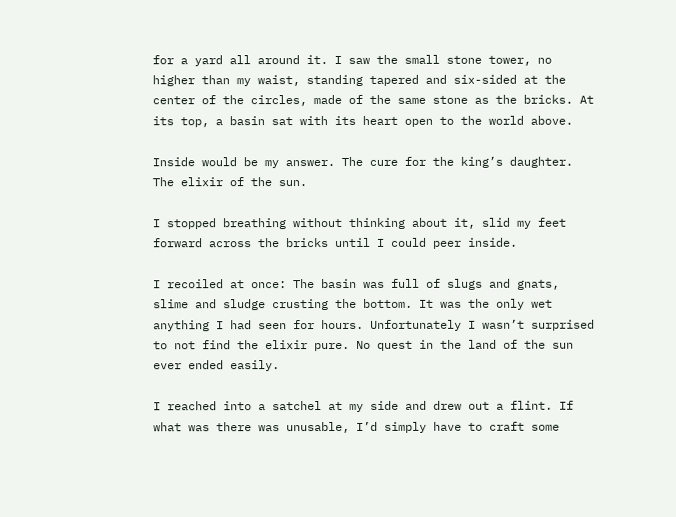for a yard all around it. I saw the small stone tower, no higher than my waist, standing tapered and six-sided at the center of the circles, made of the same stone as the bricks. At its top, a basin sat with its heart open to the world above.

Inside would be my answer. The cure for the king’s daughter. The elixir of the sun.

I stopped breathing without thinking about it, slid my feet forward across the bricks until I could peer inside.

I recoiled at once: The basin was full of slugs and gnats, slime and sludge crusting the bottom. It was the only wet anything I had seen for hours. Unfortunately I wasn’t surprised to not find the elixir pure. No quest in the land of the sun ever ended easily.

I reached into a satchel at my side and drew out a flint. If what was there was unusable, I’d simply have to craft some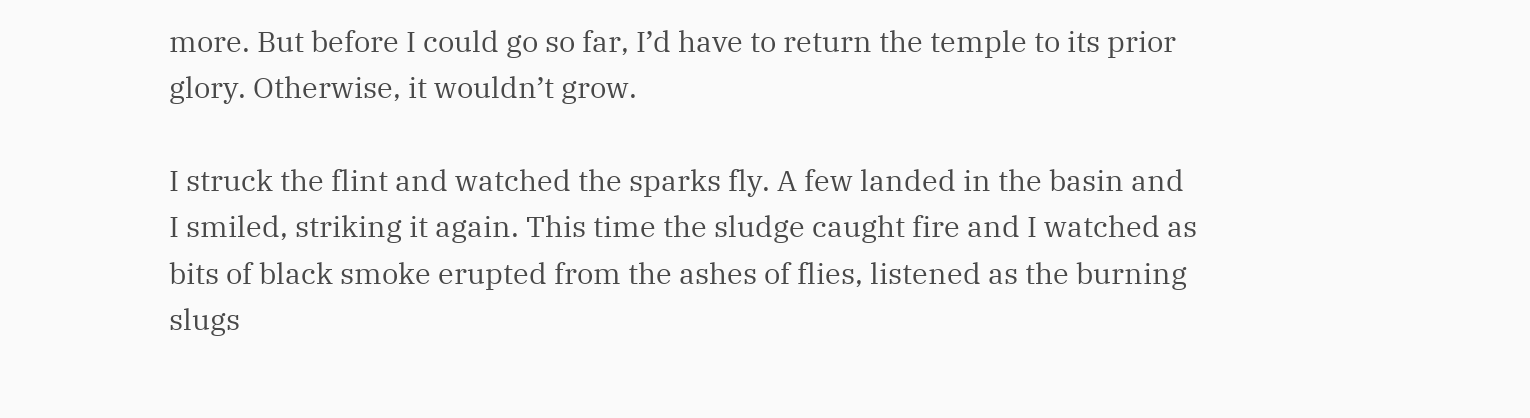more. But before I could go so far, I’d have to return the temple to its prior glory. Otherwise, it wouldn’t grow.

I struck the flint and watched the sparks fly. A few landed in the basin and I smiled, striking it again. This time the sludge caught fire and I watched as bits of black smoke erupted from the ashes of flies, listened as the burning slugs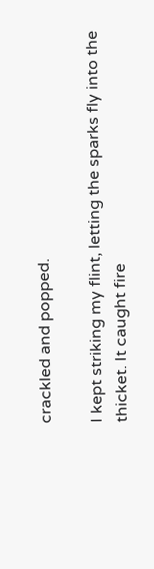crackled and popped.

I kept striking my flint, letting the sparks fly into the thicket. It caught fire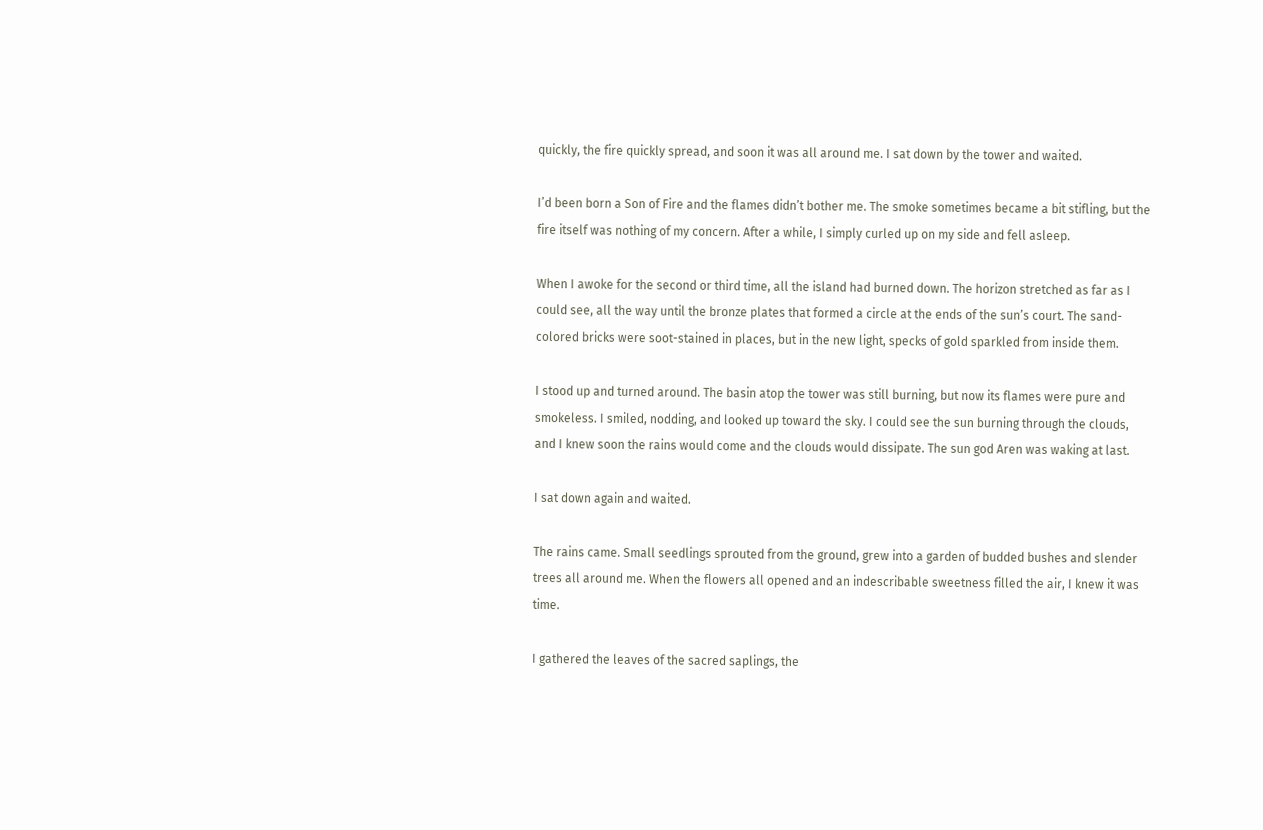quickly, the fire quickly spread, and soon it was all around me. I sat down by the tower and waited.

I’d been born a Son of Fire and the flames didn’t bother me. The smoke sometimes became a bit stifling, but the fire itself was nothing of my concern. After a while, I simply curled up on my side and fell asleep.

When I awoke for the second or third time, all the island had burned down. The horizon stretched as far as I could see, all the way until the bronze plates that formed a circle at the ends of the sun’s court. The sand-colored bricks were soot-stained in places, but in the new light, specks of gold sparkled from inside them.

I stood up and turned around. The basin atop the tower was still burning, but now its flames were pure and smokeless. I smiled, nodding, and looked up toward the sky. I could see the sun burning through the clouds, and I knew soon the rains would come and the clouds would dissipate. The sun god Aren was waking at last.

I sat down again and waited.

The rains came. Small seedlings sprouted from the ground, grew into a garden of budded bushes and slender trees all around me. When the flowers all opened and an indescribable sweetness filled the air, I knew it was time.

I gathered the leaves of the sacred saplings, the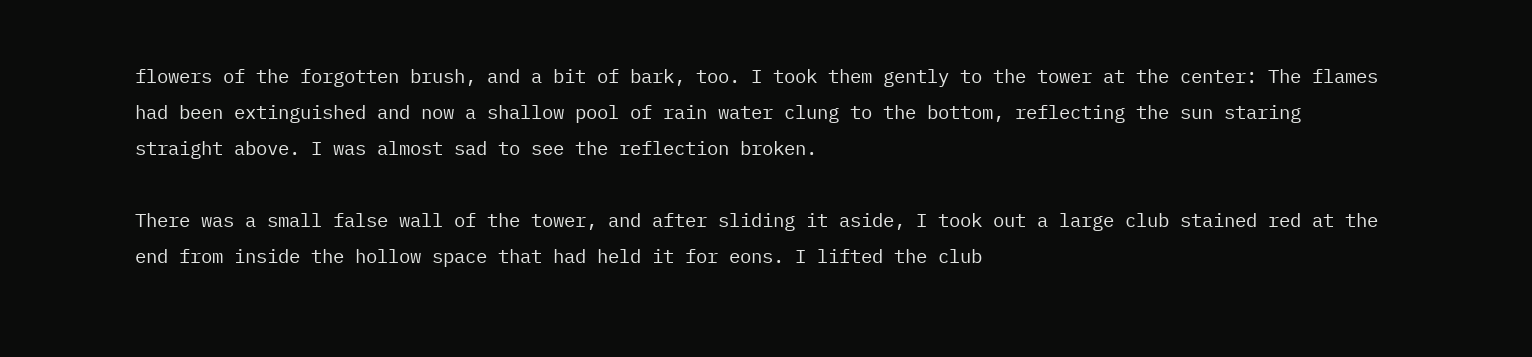flowers of the forgotten brush, and a bit of bark, too. I took them gently to the tower at the center: The flames had been extinguished and now a shallow pool of rain water clung to the bottom, reflecting the sun staring straight above. I was almost sad to see the reflection broken.

There was a small false wall of the tower, and after sliding it aside, I took out a large club stained red at the end from inside the hollow space that had held it for eons. I lifted the club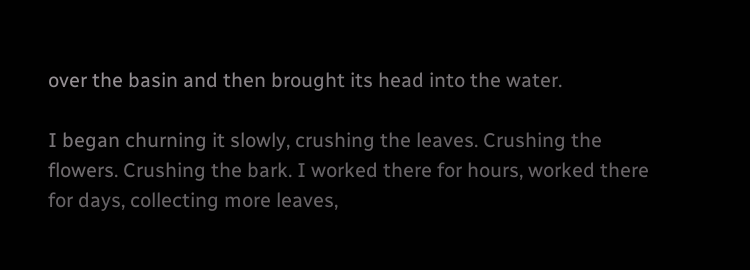over the basin and then brought its head into the water.

I began churning it slowly, crushing the leaves. Crushing the flowers. Crushing the bark. I worked there for hours, worked there for days, collecting more leaves,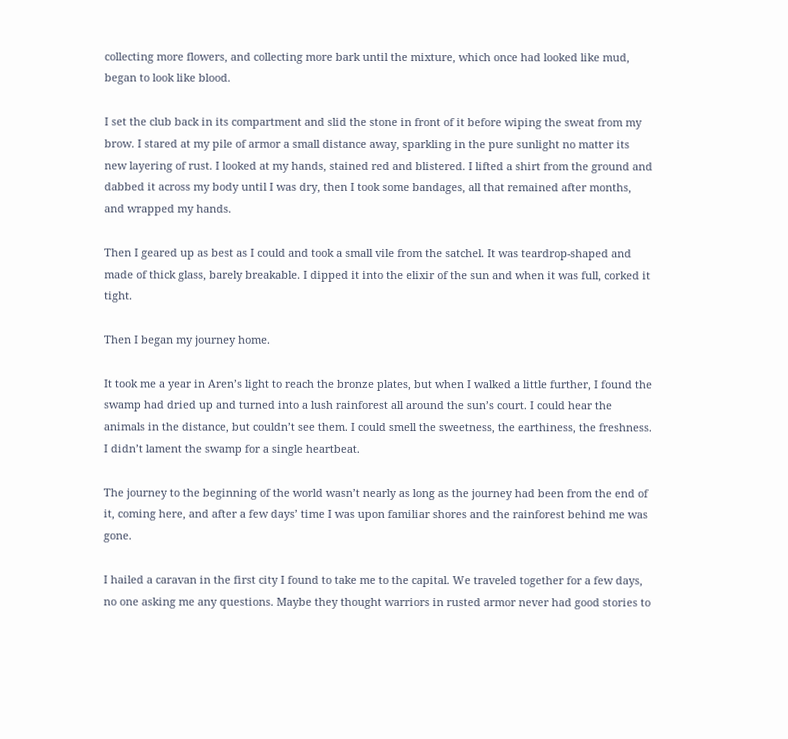collecting more flowers, and collecting more bark until the mixture, which once had looked like mud, began to look like blood.

I set the club back in its compartment and slid the stone in front of it before wiping the sweat from my brow. I stared at my pile of armor a small distance away, sparkling in the pure sunlight no matter its new layering of rust. I looked at my hands, stained red and blistered. I lifted a shirt from the ground and dabbed it across my body until I was dry, then I took some bandages, all that remained after months, and wrapped my hands.

Then I geared up as best as I could and took a small vile from the satchel. It was teardrop-shaped and made of thick glass, barely breakable. I dipped it into the elixir of the sun and when it was full, corked it tight.

Then I began my journey home.

It took me a year in Aren’s light to reach the bronze plates, but when I walked a little further, I found the swamp had dried up and turned into a lush rainforest all around the sun’s court. I could hear the animals in the distance, but couldn’t see them. I could smell the sweetness, the earthiness, the freshness. I didn’t lament the swamp for a single heartbeat.

The journey to the beginning of the world wasn’t nearly as long as the journey had been from the end of it, coming here, and after a few days’ time I was upon familiar shores and the rainforest behind me was gone.

I hailed a caravan in the first city I found to take me to the capital. We traveled together for a few days, no one asking me any questions. Maybe they thought warriors in rusted armor never had good stories to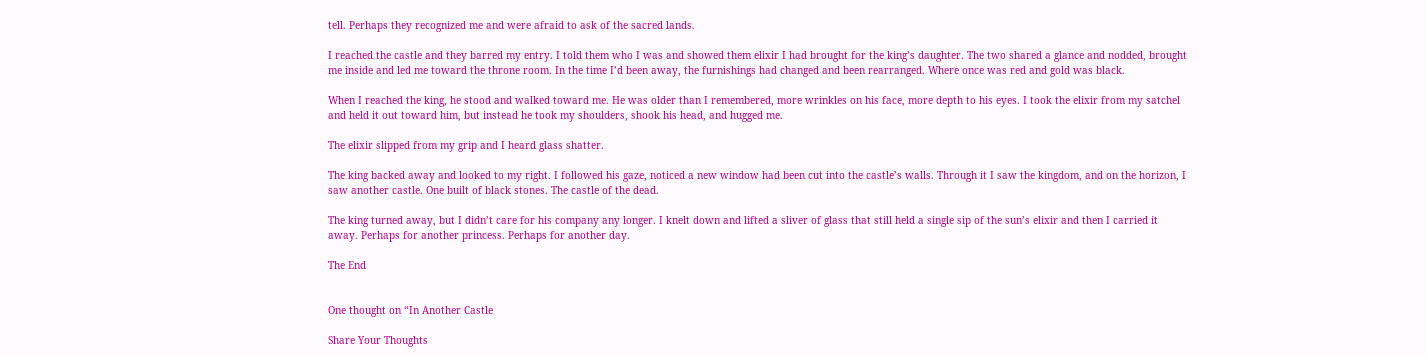tell. Perhaps they recognized me and were afraid to ask of the sacred lands.

I reached the castle and they barred my entry. I told them who I was and showed them elixir I had brought for the king’s daughter. The two shared a glance and nodded, brought me inside and led me toward the throne room. In the time I’d been away, the furnishings had changed and been rearranged. Where once was red and gold was black.

When I reached the king, he stood and walked toward me. He was older than I remembered, more wrinkles on his face, more depth to his eyes. I took the elixir from my satchel and held it out toward him, but instead he took my shoulders, shook his head, and hugged me.

The elixir slipped from my grip and I heard glass shatter.

The king backed away and looked to my right. I followed his gaze, noticed a new window had been cut into the castle’s walls. Through it I saw the kingdom, and on the horizon, I saw another castle. One built of black stones. The castle of the dead.

The king turned away, but I didn’t care for his company any longer. I knelt down and lifted a sliver of glass that still held a single sip of the sun’s elixir and then I carried it away. Perhaps for another princess. Perhaps for another day.

The End


One thought on “In Another Castle

Share Your Thoughts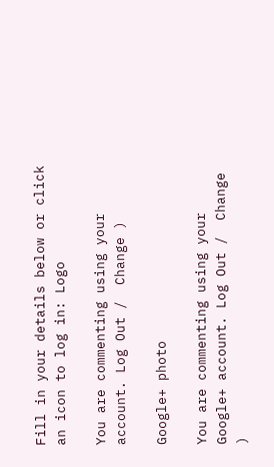Fill in your details below or click an icon to log in: Logo

You are commenting using your account. Log Out /  Change )

Google+ photo

You are commenting using your Google+ account. Log Out /  Change )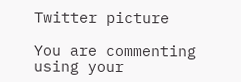Twitter picture

You are commenting using your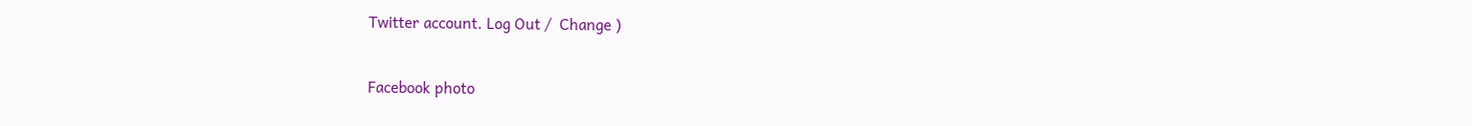Twitter account. Log Out /  Change )

Facebook photo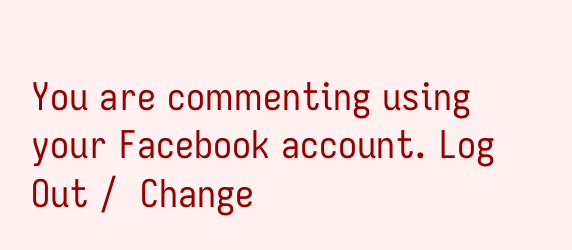You are commenting using your Facebook account. Log Out /  Change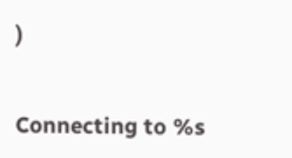)


Connecting to %s